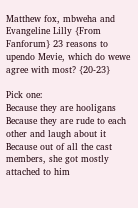Matthew fox, mbweha and Evangeline Lilly {From Fanforum} 23 reasons to upendo Mevie, which do wewe agree with most? {20-23}

Pick one:
Because they are hooligans
Because they are rude to each other and laugh about it
Because out of all the cast members, she got mostly attached to him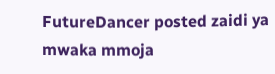FutureDancer posted zaidi ya mwaka mmoja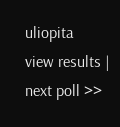uliopita
view results | next poll >>